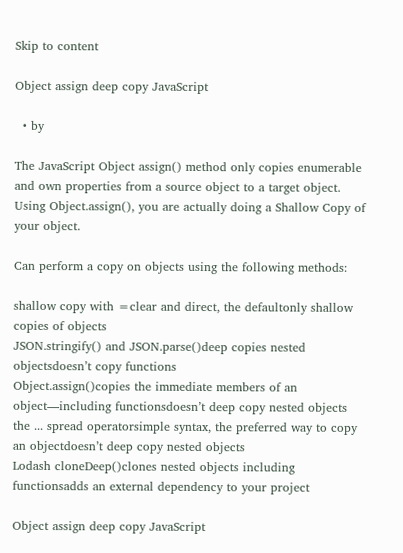Skip to content

Object assign deep copy JavaScript

  • by

The JavaScript Object assign() method only copies enumerable and own properties from a source object to a target object. Using Object.assign(), you are actually doing a Shallow Copy of your object.

Can perform a copy on objects using the following methods:

shallow copy with =clear and direct, the defaultonly shallow copies of objects
JSON.stringify() and JSON.parse()deep copies nested objectsdoesn’t copy functions
Object.assign()copies the immediate members of an object—including functionsdoesn’t deep copy nested objects
the ... spread operatorsimple syntax, the preferred way to copy an objectdoesn’t deep copy nested objects
Lodash cloneDeep()clones nested objects including functionsadds an external dependency to your project

Object assign deep copy JavaScript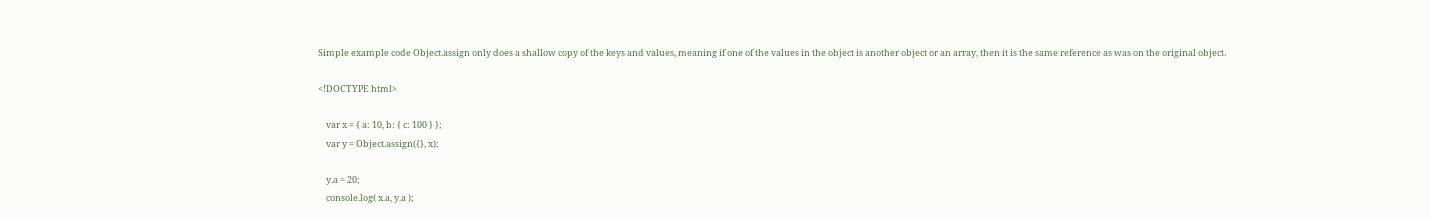Simple example code Object.assign only does a shallow copy of the keys and values, meaning if one of the values in the object is another object or an array, then it is the same reference as was on the original object.

<!DOCTYPE html>

    var x = { a: 10, b: { c: 100 } };
    var y = Object.assign({}, x);

    y.a = 20;
    console.log( x.a, y.a );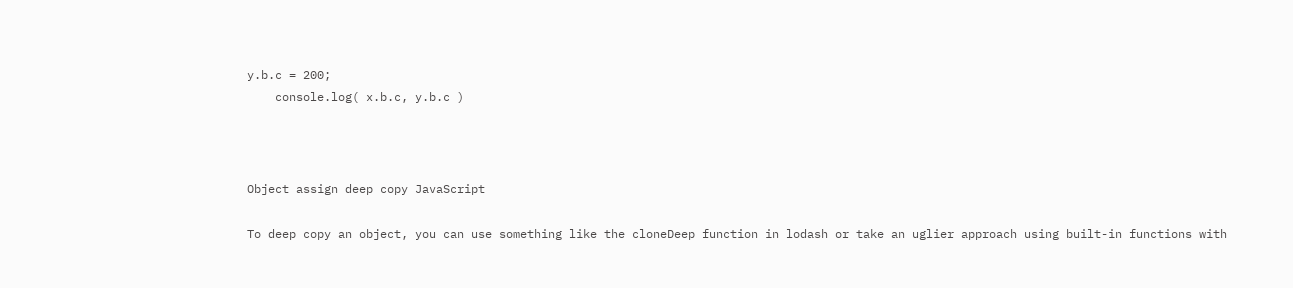y.b.c = 200;
    console.log( x.b.c, y.b.c )



Object assign deep copy JavaScript

To deep copy an object, you can use something like the cloneDeep function in lodash or take an uglier approach using built-in functions with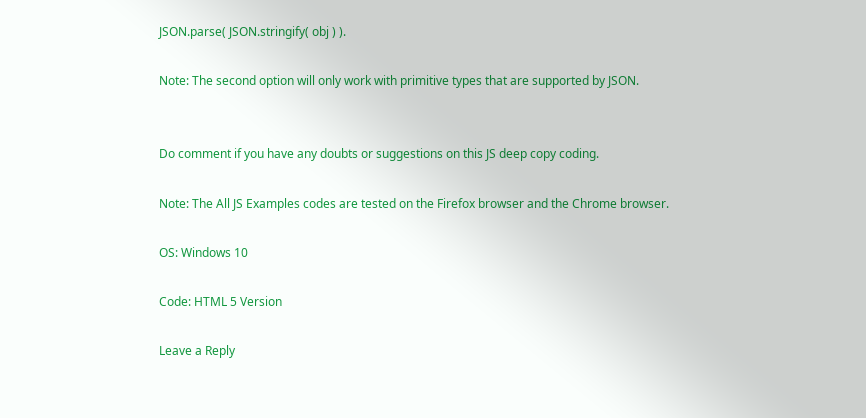JSON.parse( JSON.stringify( obj ) ).

Note: The second option will only work with primitive types that are supported by JSON.


Do comment if you have any doubts or suggestions on this JS deep copy coding.

Note: The All JS Examples codes are tested on the Firefox browser and the Chrome browser.

OS: Windows 10

Code: HTML 5 Version

Leave a Reply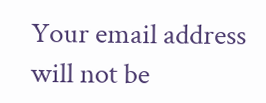Your email address will not be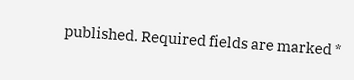published. Required fields are marked *